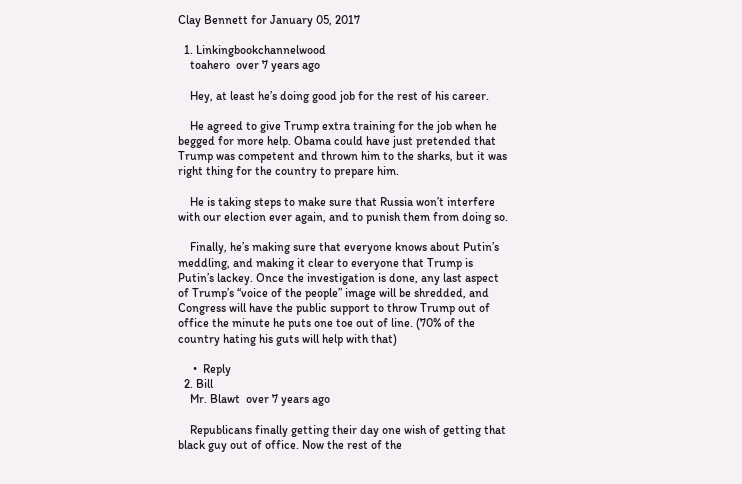Clay Bennett for January 05, 2017

  1. Linkingbookchannelwood
    toahero  over 7 years ago

    Hey, at least he’s doing good job for the rest of his career.

    He agreed to give Trump extra training for the job when he begged for more help. Obama could have just pretended that Trump was competent and thrown him to the sharks, but it was right thing for the country to prepare him.

    He is taking steps to make sure that Russia won’t interfere with our election ever again, and to punish them from doing so.

    Finally, he’s making sure that everyone knows about Putin’s meddling, and making it clear to everyone that Trump is Putin’s lackey. Once the investigation is done, any last aspect of Trump’s “voice of the people” image will be shredded, and Congress will have the public support to throw Trump out of office the minute he puts one toe out of line. (70% of the country hating his guts will help with that)

     •  Reply
  2. Bill
    Mr. Blawt  over 7 years ago

    Republicans finally getting their day one wish of getting that black guy out of office. Now the rest of the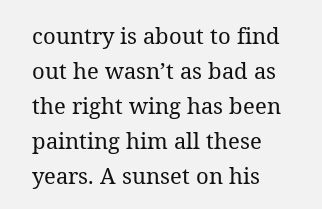country is about to find out he wasn’t as bad as the right wing has been painting him all these years. A sunset on his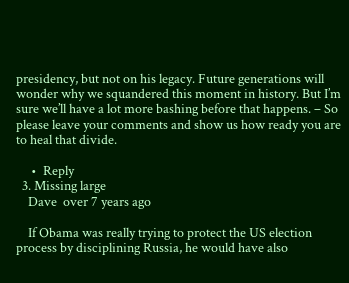presidency, but not on his legacy. Future generations will wonder why we squandered this moment in history. But I’m sure we’ll have a lot more bashing before that happens. – So please leave your comments and show us how ready you are to heal that divide.

     •  Reply
  3. Missing large
    Dave  over 7 years ago

    If Obama was really trying to protect the US election process by disciplining Russia, he would have also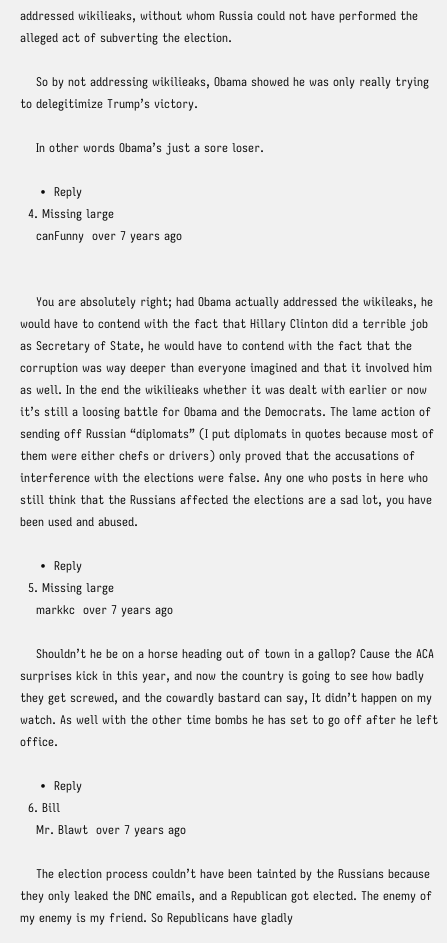addressed wikilieaks, without whom Russia could not have performed the alleged act of subverting the election.

    So by not addressing wikilieaks, Obama showed he was only really trying to delegitimize Trump’s victory.

    In other words Obama’s just a sore loser.

     •  Reply
  4. Missing large
    canFunny  over 7 years ago


    You are absolutely right; had Obama actually addressed the wikileaks, he would have to contend with the fact that Hillary Clinton did a terrible job as Secretary of State, he would have to contend with the fact that the corruption was way deeper than everyone imagined and that it involved him as well. In the end the wikilieaks whether it was dealt with earlier or now it’s still a loosing battle for Obama and the Democrats. The lame action of sending off Russian “diplomats” (I put diplomats in quotes because most of them were either chefs or drivers) only proved that the accusations of interference with the elections were false. Any one who posts in here who still think that the Russians affected the elections are a sad lot, you have been used and abused.

     •  Reply
  5. Missing large
    markkc  over 7 years ago

    Shouldn’t he be on a horse heading out of town in a gallop? Cause the ACA surprises kick in this year, and now the country is going to see how badly they get screwed, and the cowardly bastard can say, It didn’t happen on my watch. As well with the other time bombs he has set to go off after he left office.

     •  Reply
  6. Bill
    Mr. Blawt  over 7 years ago

    The election process couldn’t have been tainted by the Russians because they only leaked the DNC emails, and a Republican got elected. The enemy of my enemy is my friend. So Republicans have gladly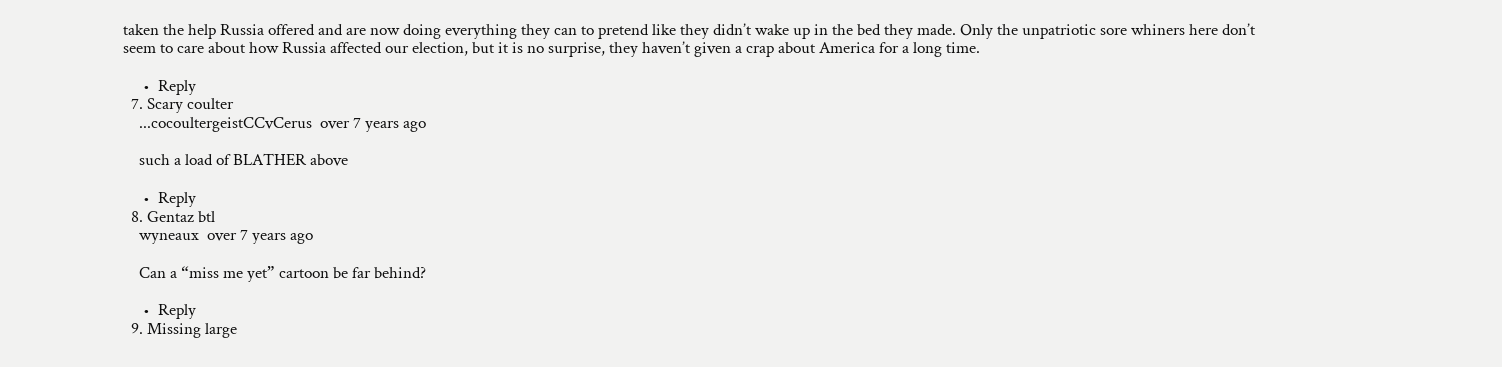taken the help Russia offered and are now doing everything they can to pretend like they didn’t wake up in the bed they made. Only the unpatriotic sore whiners here don’t seem to care about how Russia affected our election, but it is no surprise, they haven’t given a crap about America for a long time.

     •  Reply
  7. Scary coulter
    ...cocoultergeistCCvCerus  over 7 years ago

    such a load of BLATHER above

     •  Reply
  8. Gentaz btl
    wyneaux  over 7 years ago

    Can a “miss me yet” cartoon be far behind?

     •  Reply
  9. Missing large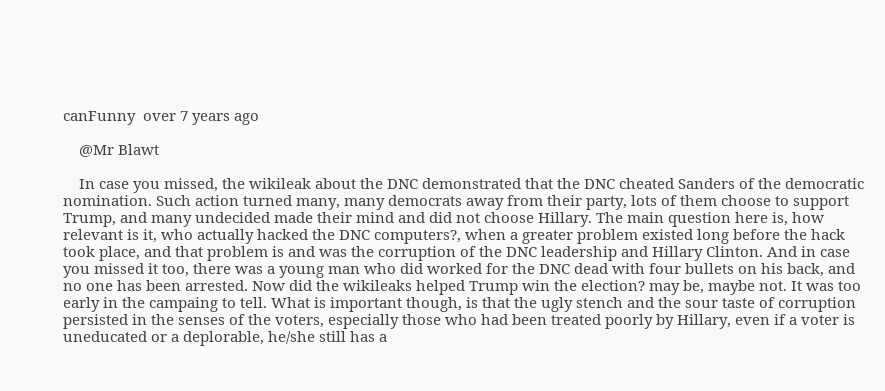canFunny  over 7 years ago

    @Mr Blawt

    In case you missed, the wikileak about the DNC demonstrated that the DNC cheated Sanders of the democratic nomination. Such action turned many, many democrats away from their party, lots of them choose to support Trump, and many undecided made their mind and did not choose Hillary. The main question here is, how relevant is it, who actually hacked the DNC computers?, when a greater problem existed long before the hack took place, and that problem is and was the corruption of the DNC leadership and Hillary Clinton. And in case you missed it too, there was a young man who did worked for the DNC dead with four bullets on his back, and no one has been arrested. Now did the wikileaks helped Trump win the election? may be, maybe not. It was too early in the campaing to tell. What is important though, is that the ugly stench and the sour taste of corruption persisted in the senses of the voters, especially those who had been treated poorly by Hillary, even if a voter is uneducated or a deplorable, he/she still has a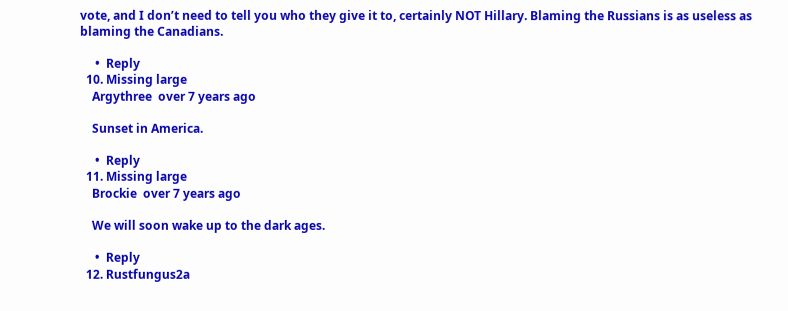vote, and I don’t need to tell you who they give it to, certainly NOT Hillary. Blaming the Russians is as useless as blaming the Canadians.

     •  Reply
  10. Missing large
    Argythree  over 7 years ago

    Sunset in America.

     •  Reply
  11. Missing large
    Brockie  over 7 years ago

    We will soon wake up to the dark ages.

     •  Reply
  12. Rustfungus2a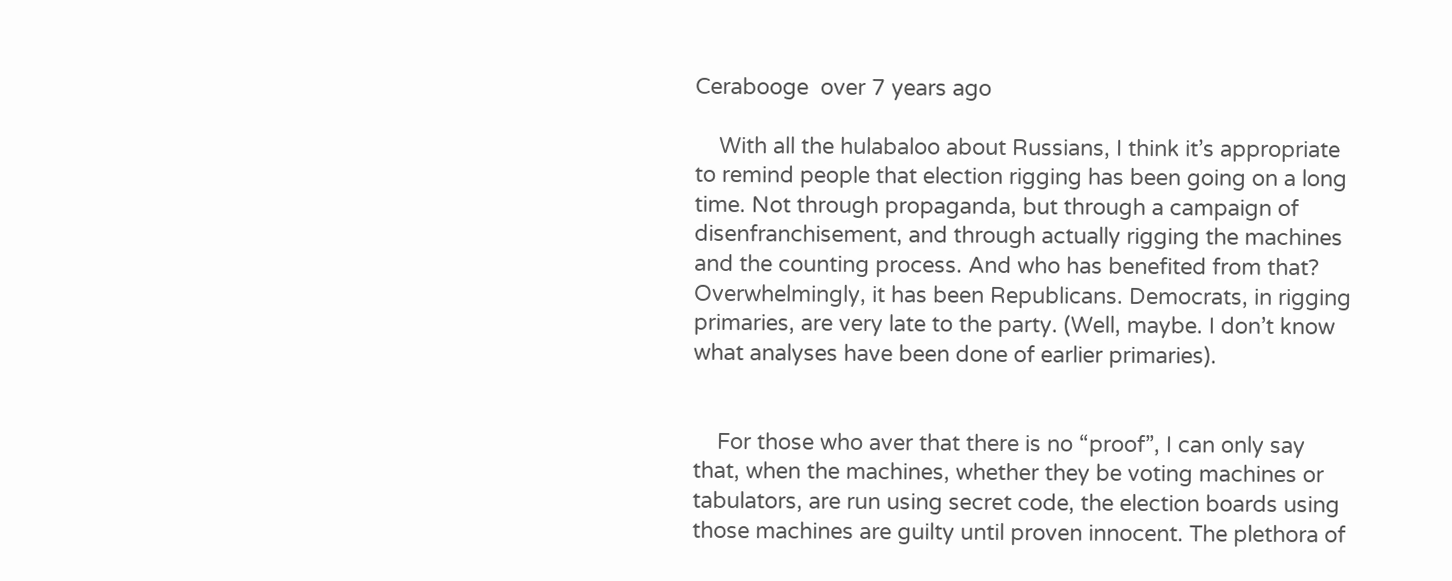Cerabooge  over 7 years ago

    With all the hulabaloo about Russians, I think it’s appropriate to remind people that election rigging has been going on a long time. Not through propaganda, but through a campaign of disenfranchisement, and through actually rigging the machines and the counting process. And who has benefited from that? Overwhelmingly, it has been Republicans. Democrats, in rigging primaries, are very late to the party. (Well, maybe. I don’t know what analyses have been done of earlier primaries).


    For those who aver that there is no “proof”, I can only say that, when the machines, whether they be voting machines or tabulators, are run using secret code, the election boards using those machines are guilty until proven innocent. The plethora of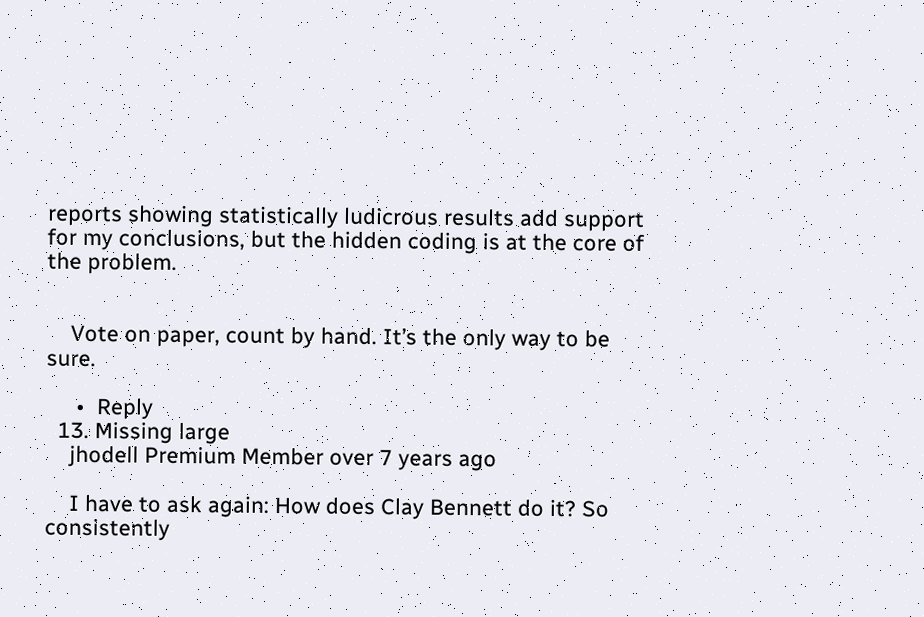reports showing statistically ludicrous results add support for my conclusions, but the hidden coding is at the core of the problem.


    Vote on paper, count by hand. It’s the only way to be sure.

     •  Reply
  13. Missing large
    jhodell Premium Member over 7 years ago

    I have to ask again: How does Clay Bennett do it? So consistently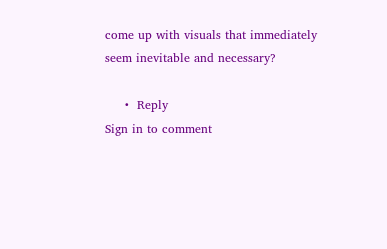come up with visuals that immediately seem inevitable and necessary?

     •  Reply
Sign in to comment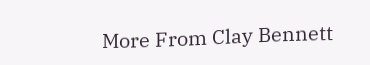More From Clay Bennett